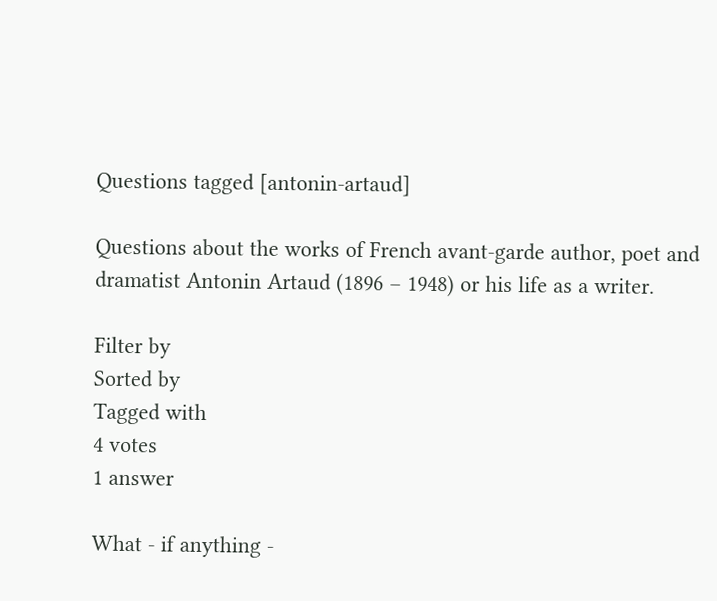Questions tagged [antonin-artaud]

Questions about the works of French avant-garde author, poet and dramatist Antonin Artaud (1896 – 1948) or his life as a writer.

Filter by
Sorted by
Tagged with
4 votes
1 answer

What - if anything -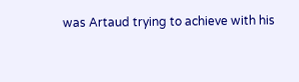was Artaud trying to achieve with his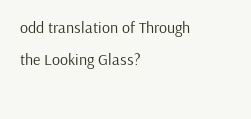odd translation of Through the Looking Glass?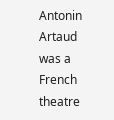Antonin Artaud was a French theatre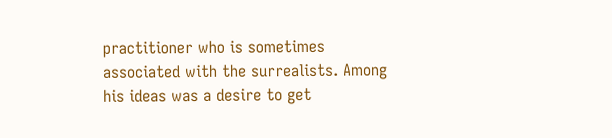practitioner who is sometimes associated with the surrealists. Among his ideas was a desire to get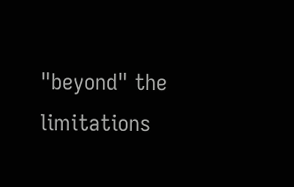"beyond" the limitations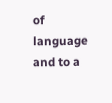of language and to a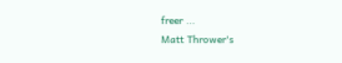freer ...
Matt Thrower's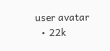user avatar
  • 22k